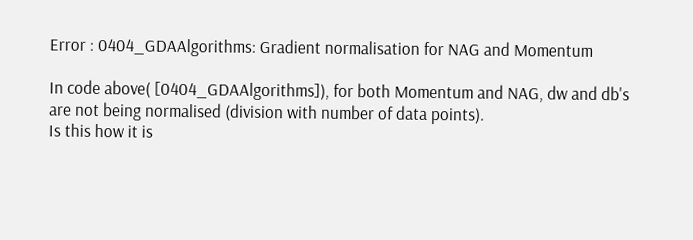Error : 0404_GDAAlgorithms: Gradient normalisation for NAG and Momentum

In code above( [0404_GDAAlgorithms]), for both Momentum and NAG, dw and db's are not being normalised (division with number of data points).
Is this how it is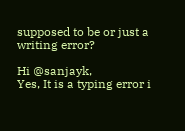supposed to be or just a writing error?

Hi @sanjayk,
Yes, It is a typing error i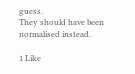guess.
They should have been normalised instead.

1 Like